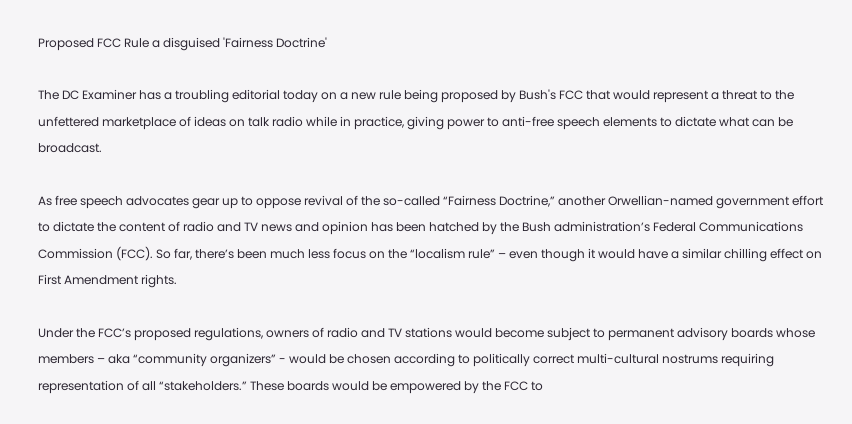Proposed FCC Rule a disguised 'Fairness Doctrine'

The DC Examiner has a troubling editorial today on a new rule being proposed by Bush's FCC that would represent a threat to the unfettered marketplace of ideas on talk radio while in practice, giving power to anti-free speech elements to dictate what can be broadcast.

As free speech advocates gear up to oppose revival of the so-called “Fairness Doctrine,” another Orwellian-named government effort to dictate the content of radio and TV news and opinion has been hatched by the Bush administration’s Federal Communications Commission (FCC). So far, there’s been much less focus on the “localism rule” – even though it would have a similar chilling effect on First Amendment rights.

Under the FCC’s proposed regulations, owners of radio and TV stations would become subject to permanent advisory boards whose members – aka “community organizers” - would be chosen according to politically correct multi-cultural nostrums requiring representation of all “stakeholders.” These boards would be empowered by the FCC to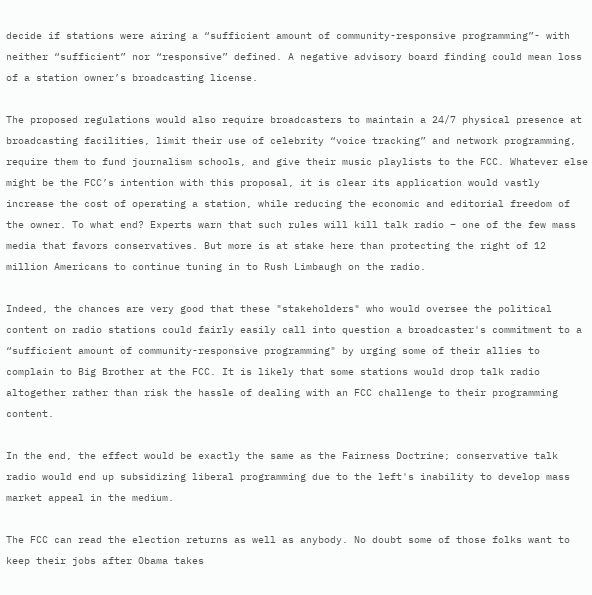decide if stations were airing a “sufficient amount of community-responsive programming”- with neither “sufficient” nor “responsive” defined. A negative advisory board finding could mean loss of a station owner’s broadcasting license.

The proposed regulations would also require broadcasters to maintain a 24/7 physical presence at broadcasting facilities, limit their use of celebrity “voice tracking” and network programming, require them to fund journalism schools, and give their music playlists to the FCC. Whatever else might be the FCC’s intention with this proposal, it is clear its application would vastly increase the cost of operating a station, while reducing the economic and editorial freedom of the owner. To what end? Experts warn that such rules will kill talk radio – one of the few mass media that favors conservatives. But more is at stake here than protecting the right of 12 million Americans to continue tuning in to Rush Limbaugh on the radio.

Indeed, the chances are very good that these "stakeholders" who would oversee the political content on radio stations could fairly easily call into question a broadcaster's commitment to a “sufficient amount of community-responsive programming" by urging some of their allies to complain to Big Brother at the FCC. It is likely that some stations would drop talk radio altogether rather than risk the hassle of dealing with an FCC challenge to their programming content.

In the end, the effect would be exactly the same as the Fairness Doctrine; conservative talk radio would end up subsidizing liberal programming due to the left's inability to develop mass market appeal in the medium.

The FCC can read the election returns as well as anybody. No doubt some of those folks want to keep their jobs after Obama takes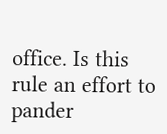office. Is this rule an effort to pander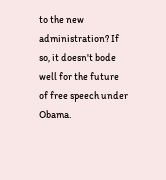to the new administration? If so, it doesn't bode well for the future of free speech under Obama.